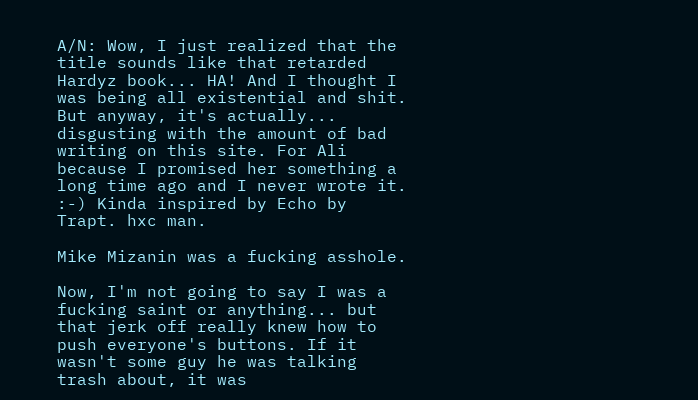A/N: Wow, I just realized that the title sounds like that retarded Hardyz book... HA! And I thought I was being all existential and shit. But anyway, it's actually... disgusting with the amount of bad writing on this site. For Ali because I promised her something a long time ago and I never wrote it. :-) Kinda inspired by Echo by Trapt. hxc man.

Mike Mizanin was a fucking asshole.

Now, I'm not going to say I was a fucking saint or anything... but that jerk off really knew how to push everyone's buttons. If it wasn't some guy he was talking trash about, it was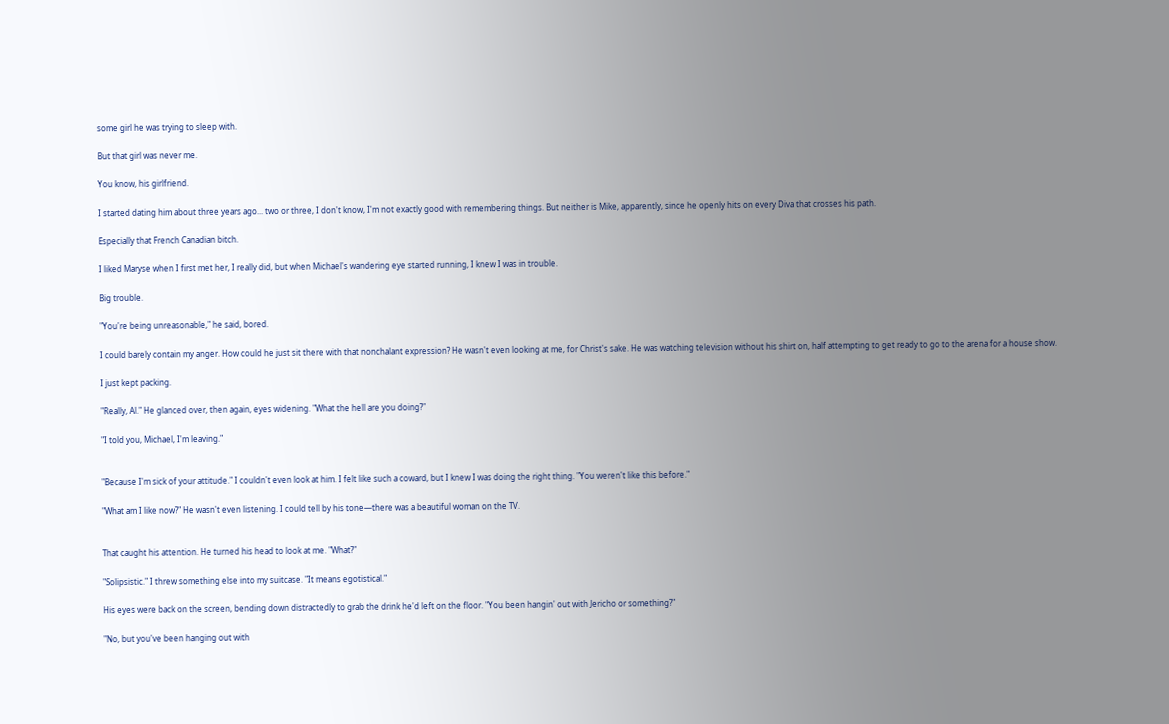some girl he was trying to sleep with.

But that girl was never me.

You know, his girlfriend.

I started dating him about three years ago... two or three, I don't know, I'm not exactly good with remembering things. But neither is Mike, apparently, since he openly hits on every Diva that crosses his path.

Especially that French Canadian bitch.

I liked Maryse when I first met her, I really did, but when Michael's wandering eye started running, I knew I was in trouble.

Big trouble.

"You're being unreasonable," he said, bored.

I could barely contain my anger. How could he just sit there with that nonchalant expression? He wasn't even looking at me, for Christ's sake. He was watching television without his shirt on, half attempting to get ready to go to the arena for a house show.

I just kept packing.

"Really, Al." He glanced over, then again, eyes widening. "What the hell are you doing?"

"I told you, Michael, I'm leaving."


"Because I'm sick of your attitude." I couldn't even look at him. I felt like such a coward, but I knew I was doing the right thing. "You weren't like this before."

"What am I like now?" He wasn't even listening. I could tell by his tone—there was a beautiful woman on the TV.


That caught his attention. He turned his head to look at me. "What?"

"Solipsistic." I threw something else into my suitcase. "It means egotistical."

His eyes were back on the screen, bending down distractedly to grab the drink he'd left on the floor. "You been hangin' out with Jericho or something?"

"No, but you've been hanging out with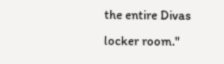the entire Divas locker room."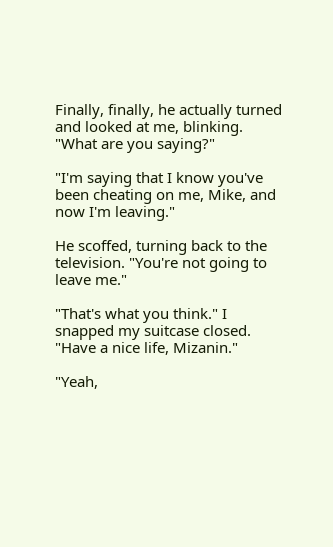Finally, finally, he actually turned and looked at me, blinking. "What are you saying?"

"I'm saying that I know you've been cheating on me, Mike, and now I'm leaving."

He scoffed, turning back to the television. "You're not going to leave me."

"That's what you think." I snapped my suitcase closed. "Have a nice life, Mizanin."

"Yeah,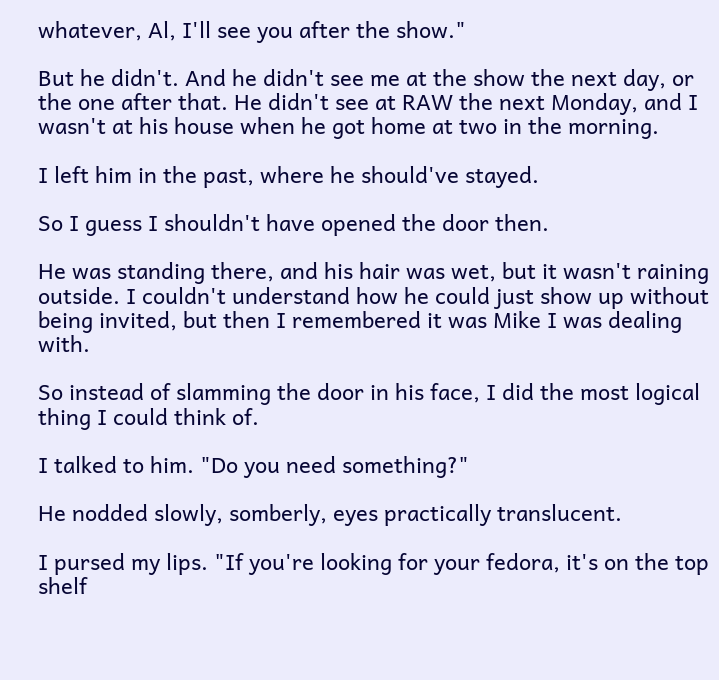whatever, Al, I'll see you after the show."

But he didn't. And he didn't see me at the show the next day, or the one after that. He didn't see at RAW the next Monday, and I wasn't at his house when he got home at two in the morning.

I left him in the past, where he should've stayed.

So I guess I shouldn't have opened the door then.

He was standing there, and his hair was wet, but it wasn't raining outside. I couldn't understand how he could just show up without being invited, but then I remembered it was Mike I was dealing with.

So instead of slamming the door in his face, I did the most logical thing I could think of.

I talked to him. "Do you need something?"

He nodded slowly, somberly, eyes practically translucent.

I pursed my lips. "If you're looking for your fedora, it's on the top shelf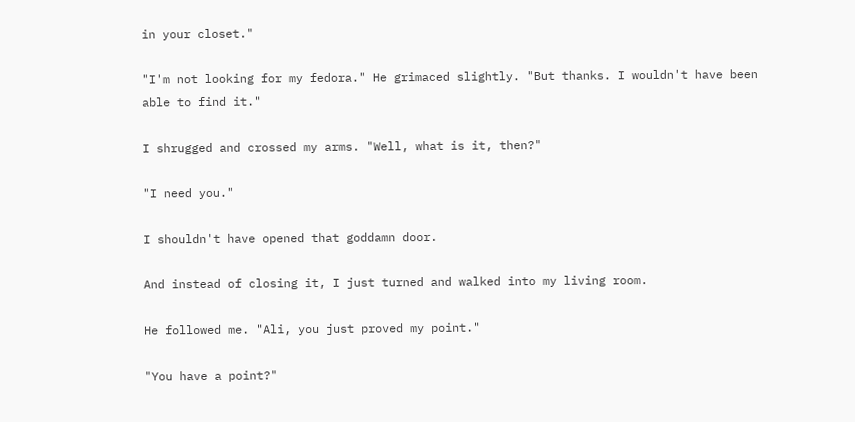in your closet."

"I'm not looking for my fedora." He grimaced slightly. "But thanks. I wouldn't have been able to find it."

I shrugged and crossed my arms. "Well, what is it, then?"

"I need you."

I shouldn't have opened that goddamn door.

And instead of closing it, I just turned and walked into my living room.

He followed me. "Ali, you just proved my point."

"You have a point?"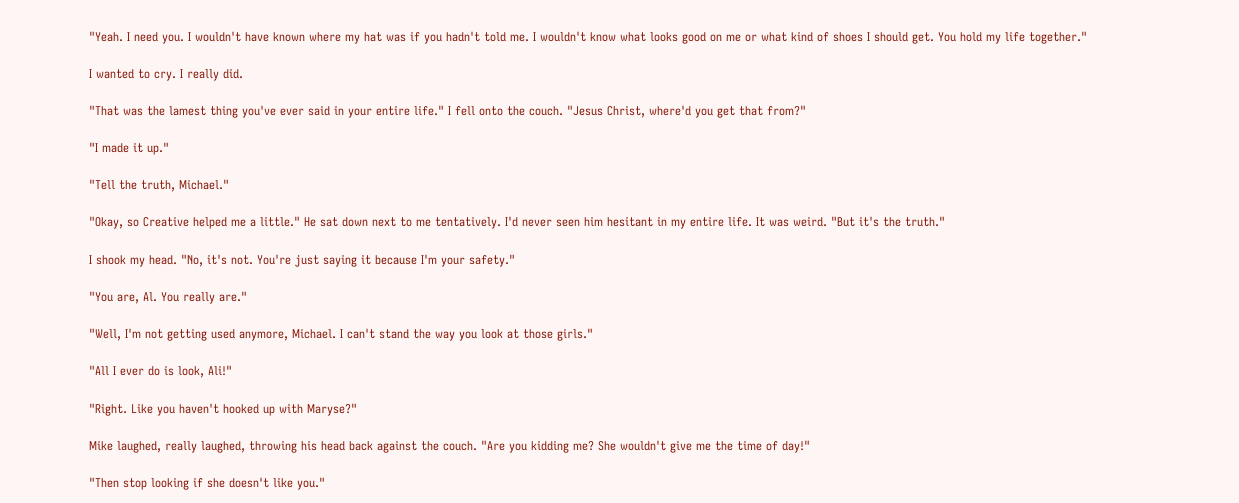"Yeah. I need you. I wouldn't have known where my hat was if you hadn't told me. I wouldn't know what looks good on me or what kind of shoes I should get. You hold my life together."

I wanted to cry. I really did.

"That was the lamest thing you've ever said in your entire life." I fell onto the couch. "Jesus Christ, where'd you get that from?"

"I made it up."

"Tell the truth, Michael."

"Okay, so Creative helped me a little." He sat down next to me tentatively. I'd never seen him hesitant in my entire life. It was weird. "But it's the truth."

I shook my head. "No, it's not. You're just saying it because I'm your safety."

"You are, Al. You really are."

"Well, I'm not getting used anymore, Michael. I can't stand the way you look at those girls."

"All I ever do is look, Ali!"

"Right. Like you haven't hooked up with Maryse?"

Mike laughed, really laughed, throwing his head back against the couch. "Are you kidding me? She wouldn't give me the time of day!"

"Then stop looking if she doesn't like you."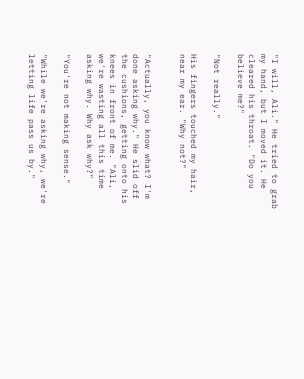"I will, Ali." He tried to grab my hand, but I moved it. He cleared his throat. "Do you believe me?"

"Not really."

His fingers touched my hair, near my ear. "Why not?"


"Actually, you know what? I'm done asking why." He slid off the cushions, getting onto his knees in front of me. "Ali, we're wasting all this time asking why. Why ask why?"

"You're not making sense."

"While we're asking why, we're letting life pass us by."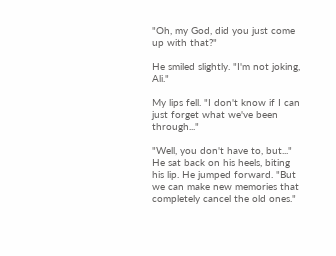"Oh, my God, did you just come up with that?"

He smiled slightly. "I'm not joking, Ali."

My lips fell. "I don't know if I can just forget what we've been through..."

"Well, you don't have to, but..." He sat back on his heels, biting his lip. He jumped forward. "But we can make new memories that completely cancel the old ones."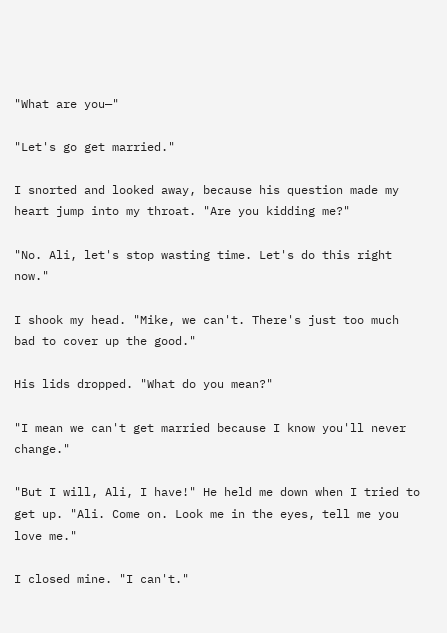"What are you—"

"Let's go get married."

I snorted and looked away, because his question made my heart jump into my throat. "Are you kidding me?"

"No. Ali, let's stop wasting time. Let's do this right now."

I shook my head. "Mike, we can't. There's just too much bad to cover up the good."

His lids dropped. "What do you mean?"

"I mean we can't get married because I know you'll never change."

"But I will, Ali, I have!" He held me down when I tried to get up. "Ali. Come on. Look me in the eyes, tell me you love me."

I closed mine. "I can't."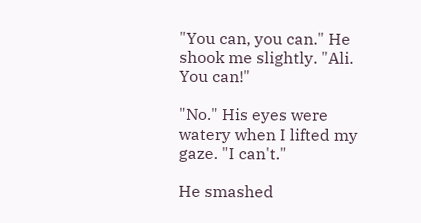"You can, you can." He shook me slightly. "Ali. You can!"

"No." His eyes were watery when I lifted my gaze. "I can't."

He smashed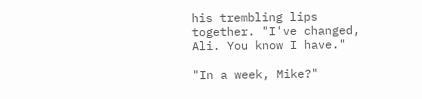his trembling lips together. "I've changed, Ali. You know I have."

"In a week, Mike?"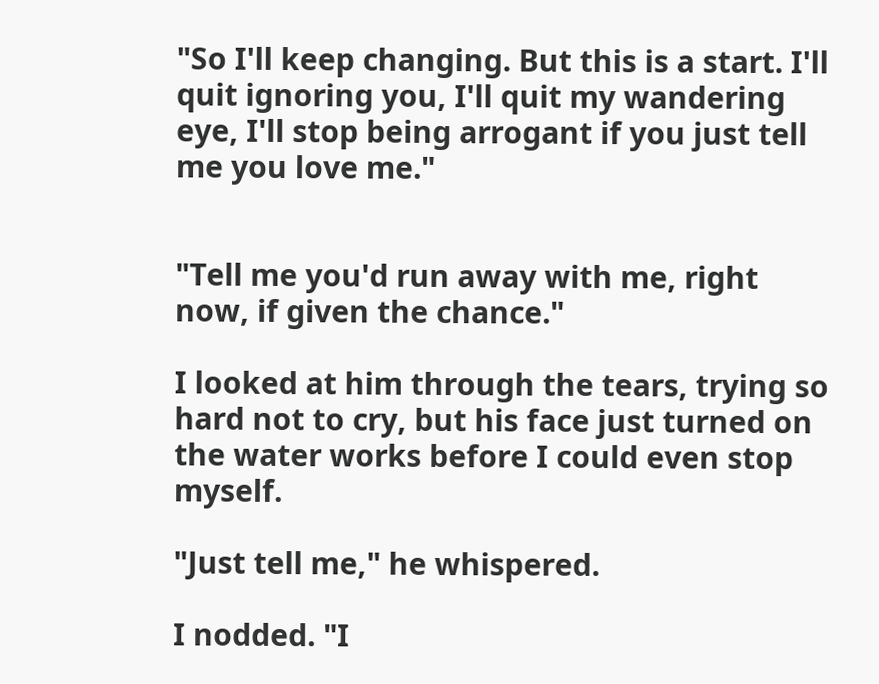"So I'll keep changing. But this is a start. I'll quit ignoring you, I'll quit my wandering eye, I'll stop being arrogant if you just tell me you love me."


"Tell me you'd run away with me, right now, if given the chance."

I looked at him through the tears, trying so hard not to cry, but his face just turned on the water works before I could even stop myself.

"Just tell me," he whispered.

I nodded. "I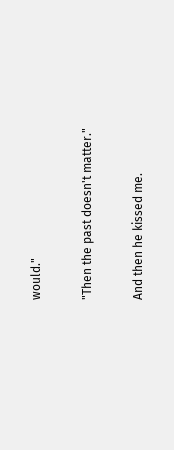would."

"Then the past doesn't matter."

And then he kissed me.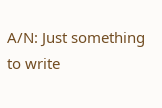A/N: Just something to write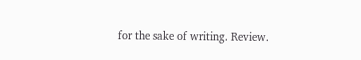for the sake of writing. Review.